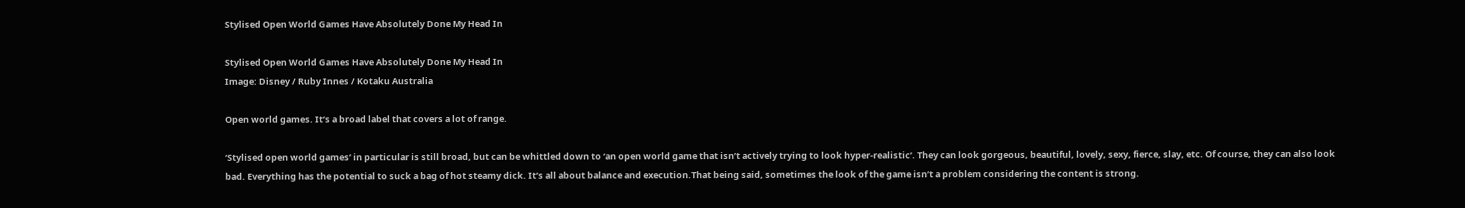Stylised Open World Games Have Absolutely Done My Head In

Stylised Open World Games Have Absolutely Done My Head In
Image: Disney / Ruby Innes / Kotaku Australia

Open world games. It’s a broad label that covers a lot of range.

‘Stylised open world games’ in particular is still broad, but can be whittled down to ‘an open world game that isn’t actively trying to look hyper-realistic’. They can look gorgeous, beautiful, lovely, sexy, fierce, slay, etc. Of course, they can also look bad. Everything has the potential to suck a bag of hot steamy dick. It’s all about balance and execution.That being said, sometimes the look of the game isn’t a problem considering the content is strong.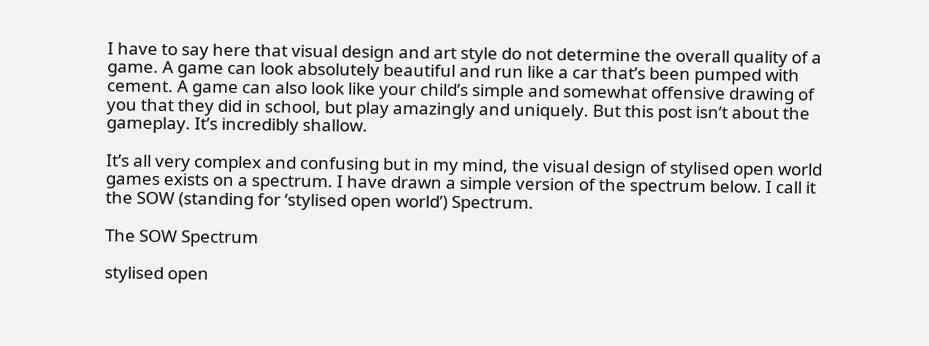I have to say here that visual design and art style do not determine the overall quality of a game. A game can look absolutely beautiful and run like a car that’s been pumped with cement. A game can also look like your child’s simple and somewhat offensive drawing of you that they did in school, but play amazingly and uniquely. But this post isn’t about the gameplay. It’s incredibly shallow.

It’s all very complex and confusing but in my mind, the visual design of stylised open world games exists on a spectrum. I have drawn a simple version of the spectrum below. I call it the SOW (standing for ‘stylised open world’) Spectrum.

The SOW Spectrum

stylised open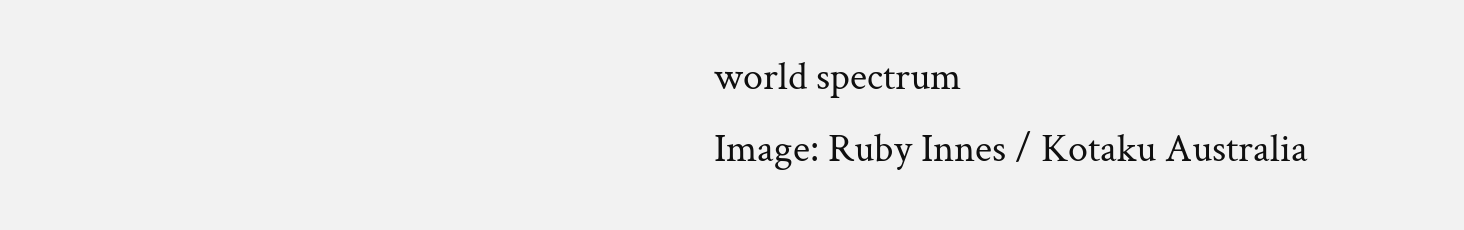world spectrum
Image: Ruby Innes / Kotaku Australia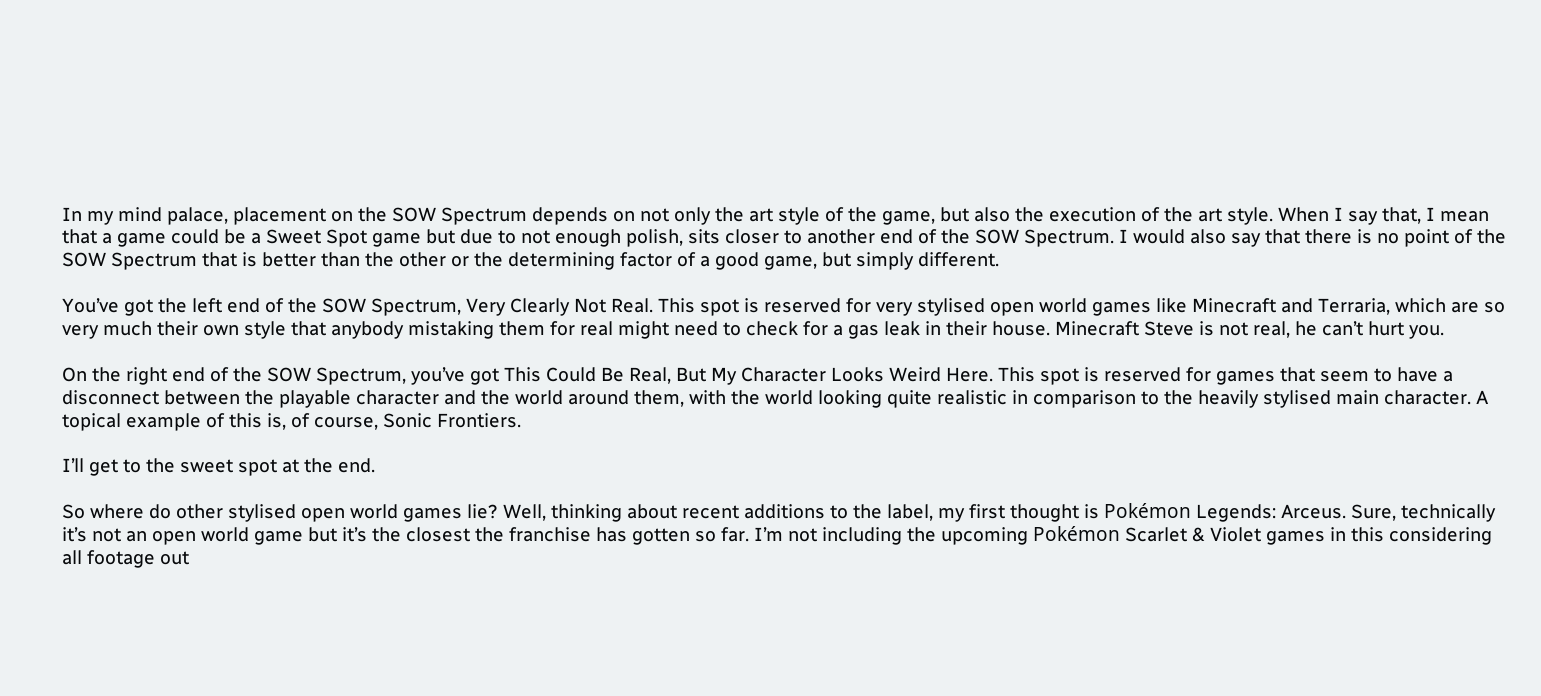In my mind palace, placement on the SOW Spectrum depends on not only the art style of the game, but also the execution of the art style. When I say that, I mean that a game could be a Sweet Spot game but due to not enough polish, sits closer to another end of the SOW Spectrum. I would also say that there is no point of the SOW Spectrum that is better than the other or the determining factor of a good game, but simply different.

You’ve got the left end of the SOW Spectrum, Very Clearly Not Real. This spot is reserved for very stylised open world games like Minecraft and Terraria, which are so very much their own style that anybody mistaking them for real might need to check for a gas leak in their house. Minecraft Steve is not real, he can’t hurt you.

On the right end of the SOW Spectrum, you’ve got This Could Be Real, But My Character Looks Weird Here. This spot is reserved for games that seem to have a disconnect between the playable character and the world around them, with the world looking quite realistic in comparison to the heavily stylised main character. A topical example of this is, of course, Sonic Frontiers.

I’ll get to the sweet spot at the end.

So where do other stylised open world games lie? Well, thinking about recent additions to the label, my first thought is Pokémon Legends: Arceus. Sure, technically it’s not an open world game but it’s the closest the franchise has gotten so far. I’m not including the upcoming Pokémon Scarlet & Violet games in this considering all footage out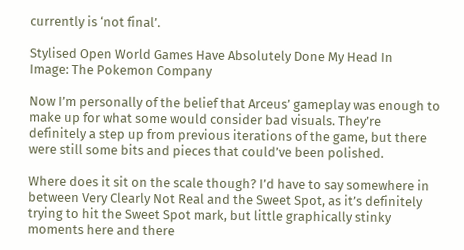currently is ‘not final’.

Stylised Open World Games Have Absolutely Done My Head In
Image: The Pokemon Company

Now I’m personally of the belief that Arceus’ gameplay was enough to make up for what some would consider bad visuals. They’re definitely a step up from previous iterations of the game, but there were still some bits and pieces that could’ve been polished.

Where does it sit on the scale though? I’d have to say somewhere in between Very Clearly Not Real and the Sweet Spot, as it’s definitely trying to hit the Sweet Spot mark, but little graphically stinky moments here and there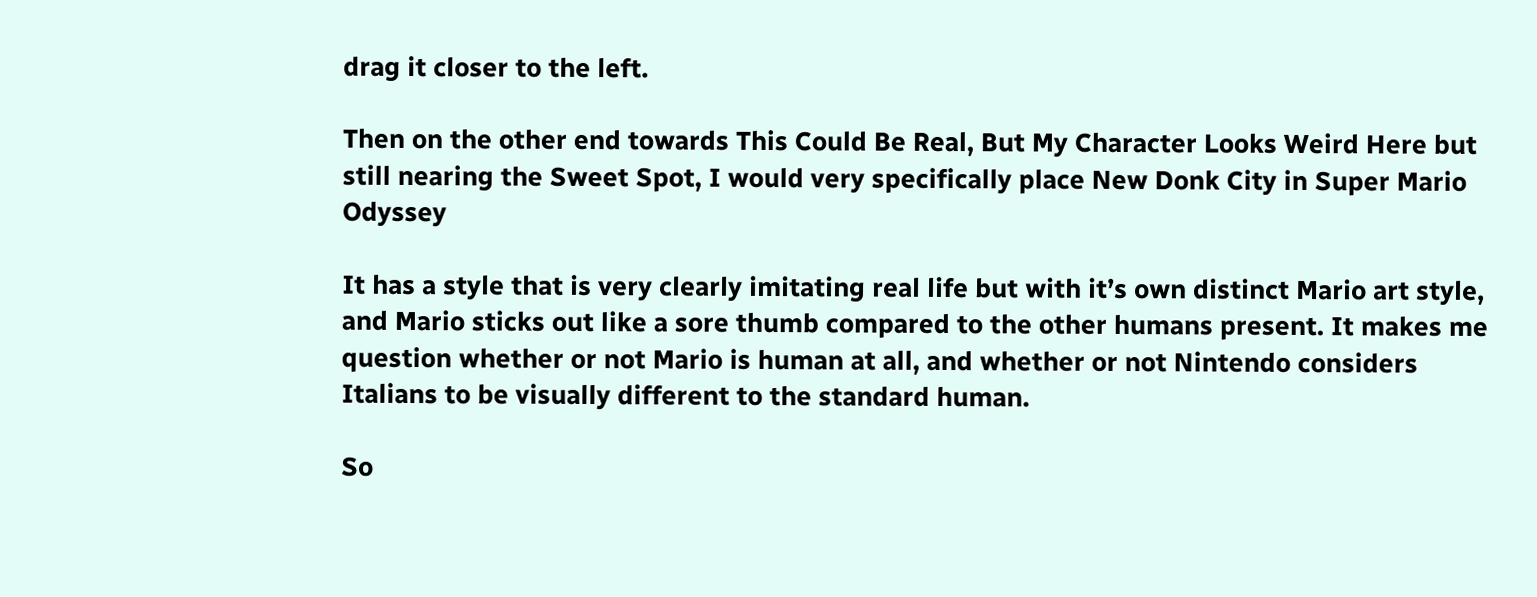drag it closer to the left.

Then on the other end towards This Could Be Real, But My Character Looks Weird Here but still nearing the Sweet Spot, I would very specifically place New Donk City in Super Mario Odyssey

It has a style that is very clearly imitating real life but with it’s own distinct Mario art style, and Mario sticks out like a sore thumb compared to the other humans present. It makes me question whether or not Mario is human at all, and whether or not Nintendo considers Italians to be visually different to the standard human.

So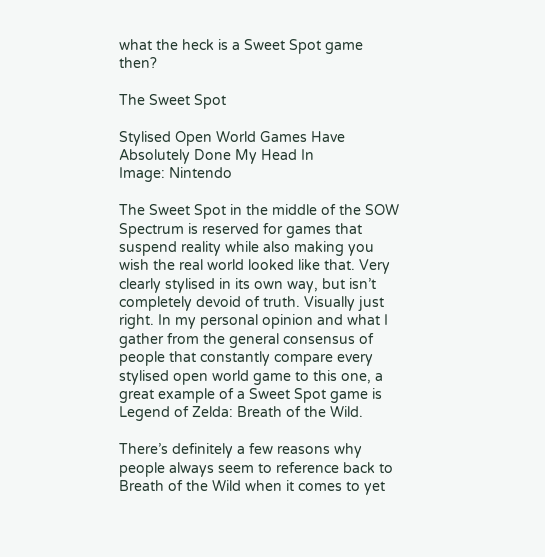what the heck is a Sweet Spot game then?

The Sweet Spot

Stylised Open World Games Have Absolutely Done My Head In
Image: Nintendo

The Sweet Spot in the middle of the SOW Spectrum is reserved for games that suspend reality while also making you wish the real world looked like that. Very clearly stylised in its own way, but isn’t completely devoid of truth. Visually just right. In my personal opinion and what I gather from the general consensus of people that constantly compare every stylised open world game to this one, a great example of a Sweet Spot game is Legend of Zelda: Breath of the Wild.

There’s definitely a few reasons why people always seem to reference back to Breath of the Wild when it comes to yet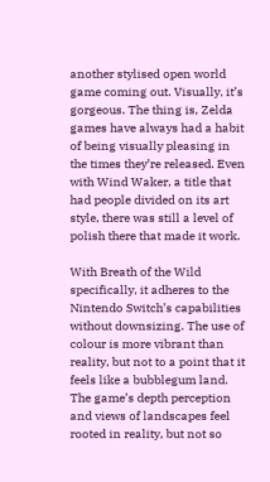another stylised open world game coming out. Visually, it’s gorgeous. The thing is, Zelda games have always had a habit of being visually pleasing in the times they’re released. Even with Wind Waker, a title that had people divided on its art style, there was still a level of polish there that made it work.

With Breath of the Wild specifically, it adheres to the Nintendo Switch’s capabilities without downsizing. The use of colour is more vibrant than reality, but not to a point that it feels like a bubblegum land. The game’s depth perception and views of landscapes feel rooted in reality, but not so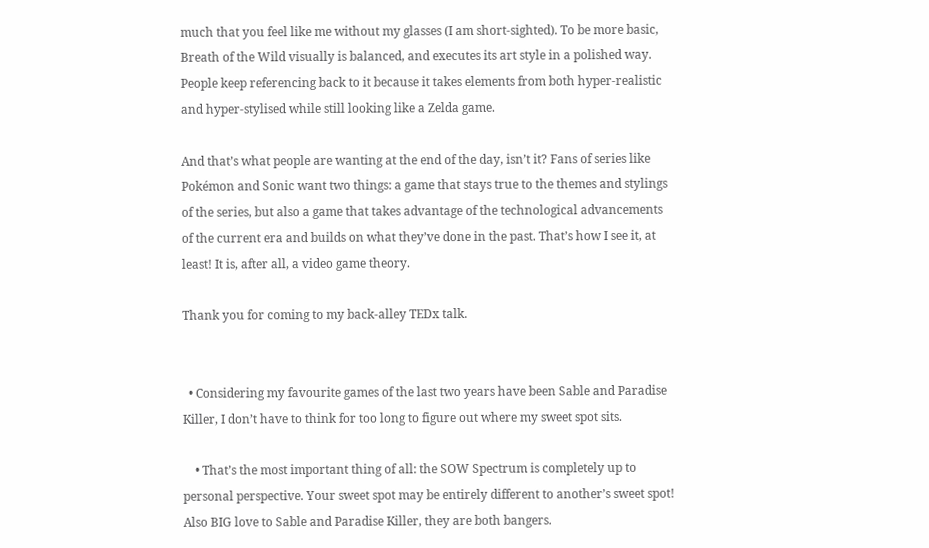much that you feel like me without my glasses (I am short-sighted). To be more basic, Breath of the Wild visually is balanced, and executes its art style in a polished way. People keep referencing back to it because it takes elements from both hyper-realistic and hyper-stylised while still looking like a Zelda game.

And that’s what people are wanting at the end of the day, isn’t it? Fans of series like Pokémon and Sonic want two things: a game that stays true to the themes and stylings of the series, but also a game that takes advantage of the technological advancements of the current era and builds on what they’ve done in the past. That’s how I see it, at least! It is, after all, a video game theory.

Thank you for coming to my back-alley TEDx talk.


  • Considering my favourite games of the last two years have been Sable and Paradise Killer, I don’t have to think for too long to figure out where my sweet spot sits.

    • That’s the most important thing of all: the SOW Spectrum is completely up to personal perspective. Your sweet spot may be entirely different to another’s sweet spot! Also BIG love to Sable and Paradise Killer, they are both bangers.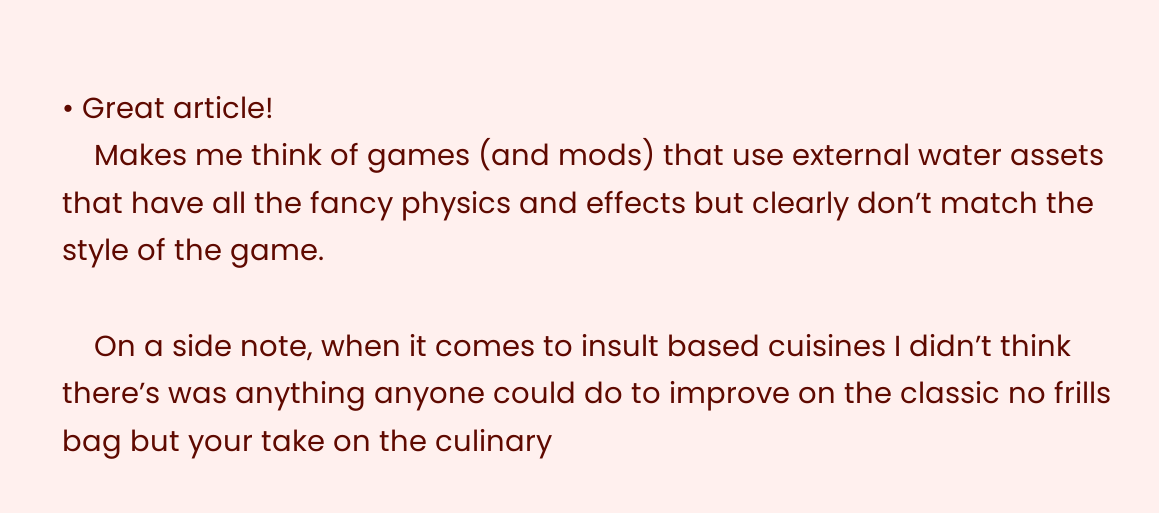• Great article!
    Makes me think of games (and mods) that use external water assets that have all the fancy physics and effects but clearly don’t match the style of the game.

    On a side note, when it comes to insult based cuisines I didn’t think there’s was anything anyone could do to improve on the classic no frills bag but your take on the culinary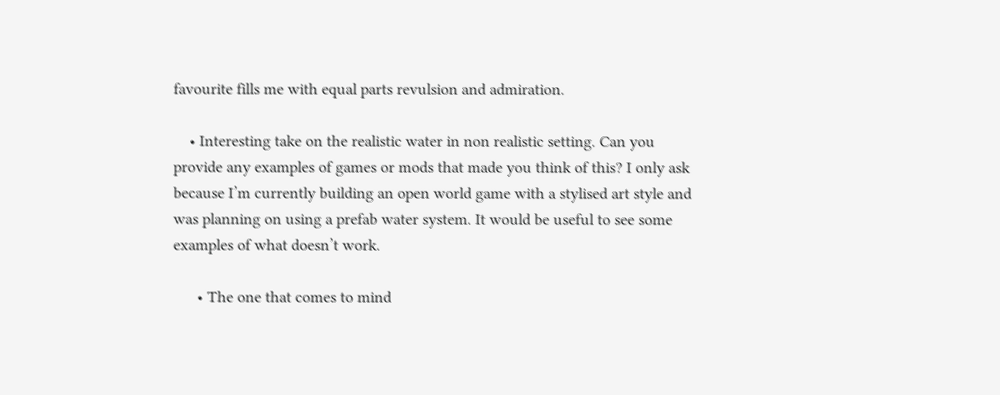favourite fills me with equal parts revulsion and admiration.

    • Interesting take on the realistic water in non realistic setting. Can you provide any examples of games or mods that made you think of this? I only ask because I’m currently building an open world game with a stylised art style and was planning on using a prefab water system. It would be useful to see some examples of what doesn’t work.

      • The one that comes to mind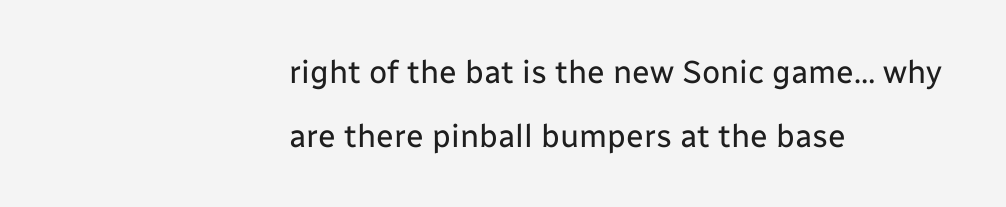right of the bat is the new Sonic game… why are there pinball bumpers at the base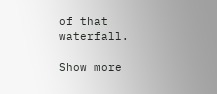of that waterfall.

Show more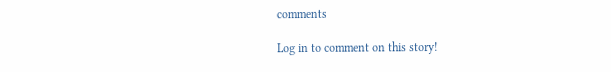comments

Log in to comment on this story!